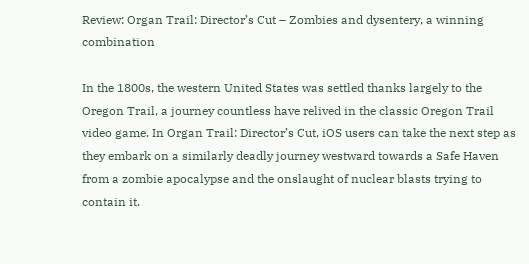Review: Organ Trail: Director’s Cut – Zombies and dysentery, a winning combination

In the 1800s, the western United States was settled thanks largely to the Oregon Trail, a journey countless have relived in the classic Oregon Trail video game. In Organ Trail: Director’s Cut, iOS users can take the next step as they embark on a similarly deadly journey westward towards a Safe Haven from a zombie apocalypse and the onslaught of nuclear blasts trying to contain it.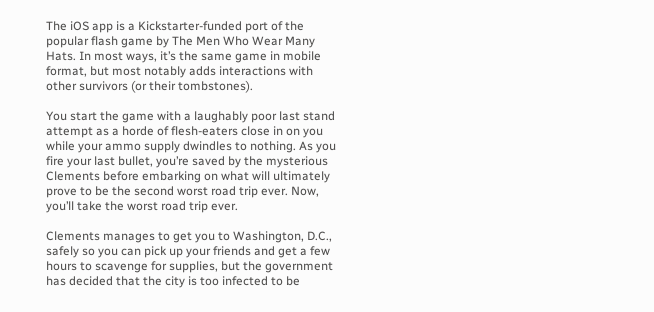The iOS app is a Kickstarter-funded port of the popular flash game by The Men Who Wear Many Hats. In most ways, it’s the same game in mobile format, but most notably adds interactions with other survivors (or their tombstones).

You start the game with a laughably poor last stand attempt as a horde of flesh-eaters close in on you while your ammo supply dwindles to nothing. As you fire your last bullet, you’re saved by the mysterious Clements before embarking on what will ultimately prove to be the second worst road trip ever. Now, you’ll take the worst road trip ever.

Clements manages to get you to Washington, D.C., safely so you can pick up your friends and get a few hours to scavenge for supplies, but the government has decided that the city is too infected to be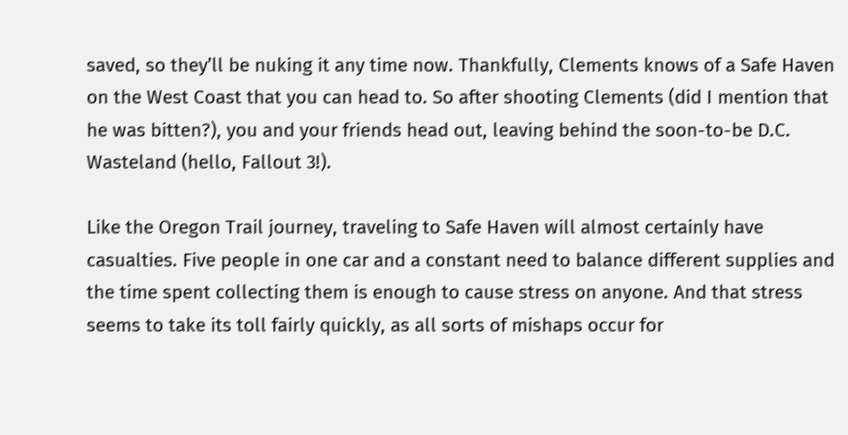saved, so they’ll be nuking it any time now. Thankfully, Clements knows of a Safe Haven on the West Coast that you can head to. So after shooting Clements (did I mention that he was bitten?), you and your friends head out, leaving behind the soon-to-be D.C. Wasteland (hello, Fallout 3!).

Like the Oregon Trail journey, traveling to Safe Haven will almost certainly have casualties. Five people in one car and a constant need to balance different supplies and the time spent collecting them is enough to cause stress on anyone. And that stress seems to take its toll fairly quickly, as all sorts of mishaps occur for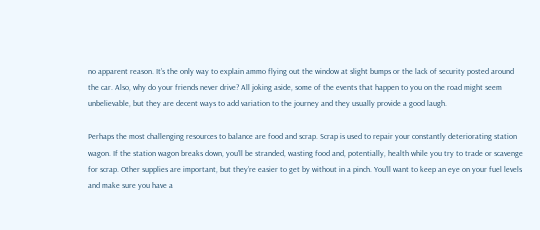no apparent reason. It’s the only way to explain ammo flying out the window at slight bumps or the lack of security posted around the car. Also, why do your friends never drive? All joking aside, some of the events that happen to you on the road might seem unbelievable, but they are decent ways to add variation to the journey and they usually provide a good laugh.

Perhaps the most challenging resources to balance are food and scrap. Scrap is used to repair your constantly deteriorating station wagon. If the station wagon breaks down, you’ll be stranded, wasting food and, potentially, health while you try to trade or scavenge for scrap. Other supplies are important, but they’re easier to get by without in a pinch. You’ll want to keep an eye on your fuel levels and make sure you have a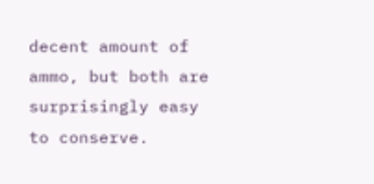decent amount of ammo, but both are surprisingly easy to conserve.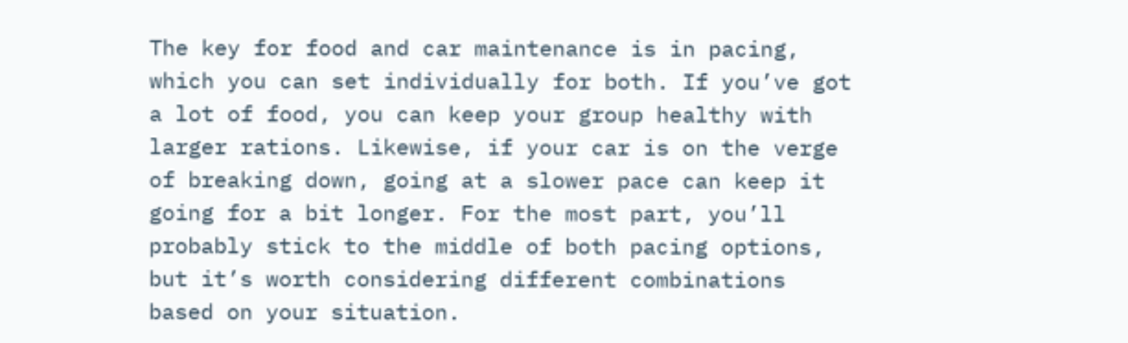The key for food and car maintenance is in pacing, which you can set individually for both. If you’ve got a lot of food, you can keep your group healthy with larger rations. Likewise, if your car is on the verge of breaking down, going at a slower pace can keep it going for a bit longer. For the most part, you’ll probably stick to the middle of both pacing options, but it’s worth considering different combinations based on your situation.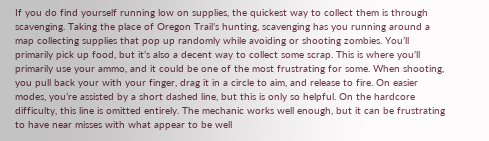If you do find yourself running low on supplies, the quickest way to collect them is through scavenging. Taking the place of Oregon Trail’s hunting, scavenging has you running around a map collecting supplies that pop up randomly while avoiding or shooting zombies. You’ll primarily pick up food, but it’s also a decent way to collect some scrap. This is where you’ll primarily use your ammo, and it could be one of the most frustrating for some. When shooting, you pull back your with your finger, drag it in a circle to aim, and release to fire. On easier modes, you’re assisted by a short dashed line, but this is only so helpful. On the hardcore difficulty, this line is omitted entirely. The mechanic works well enough, but it can be frustrating to have near misses with what appear to be well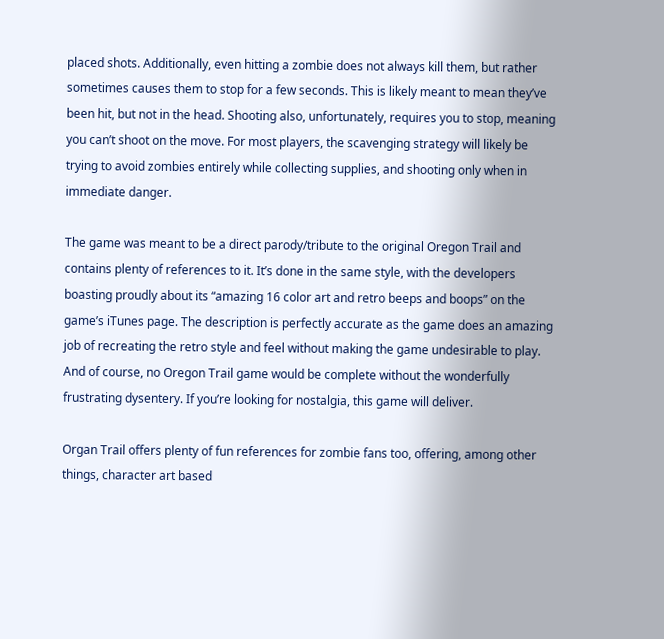placed shots. Additionally, even hitting a zombie does not always kill them, but rather sometimes causes them to stop for a few seconds. This is likely meant to mean they’ve been hit, but not in the head. Shooting also, unfortunately, requires you to stop, meaning you can’t shoot on the move. For most players, the scavenging strategy will likely be trying to avoid zombies entirely while collecting supplies, and shooting only when in immediate danger.

The game was meant to be a direct parody/tribute to the original Oregon Trail and contains plenty of references to it. It’s done in the same style, with the developers boasting proudly about its “amazing 16 color art and retro beeps and boops” on the game’s iTunes page. The description is perfectly accurate as the game does an amazing job of recreating the retro style and feel without making the game undesirable to play. And of course, no Oregon Trail game would be complete without the wonderfully frustrating dysentery. If you’re looking for nostalgia, this game will deliver.

Organ Trail offers plenty of fun references for zombie fans too, offering, among other things, character art based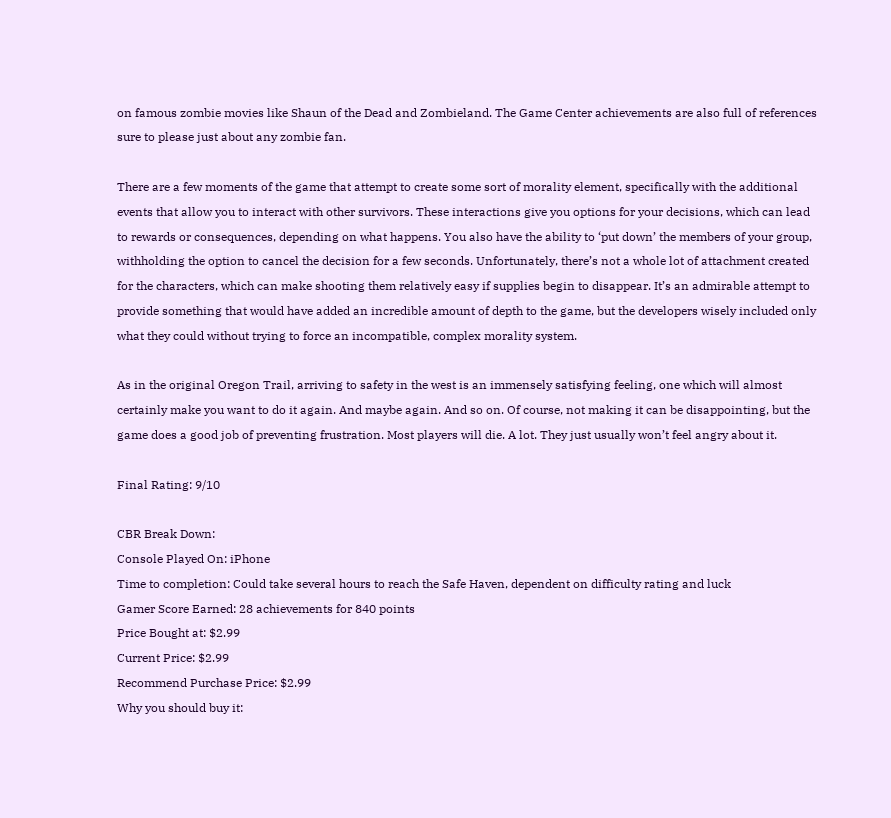on famous zombie movies like Shaun of the Dead and Zombieland. The Game Center achievements are also full of references sure to please just about any zombie fan.

There are a few moments of the game that attempt to create some sort of morality element, specifically with the additional events that allow you to interact with other survivors. These interactions give you options for your decisions, which can lead to rewards or consequences, depending on what happens. You also have the ability to ‘put down’ the members of your group, withholding the option to cancel the decision for a few seconds. Unfortunately, there’s not a whole lot of attachment created for the characters, which can make shooting them relatively easy if supplies begin to disappear. It’s an admirable attempt to provide something that would have added an incredible amount of depth to the game, but the developers wisely included only what they could without trying to force an incompatible, complex morality system.

As in the original Oregon Trail, arriving to safety in the west is an immensely satisfying feeling, one which will almost certainly make you want to do it again. And maybe again. And so on. Of course, not making it can be disappointing, but the game does a good job of preventing frustration. Most players will die. A lot. They just usually won’t feel angry about it.

Final Rating: 9/10

CBR Break Down:
Console Played On: iPhone
Time to completion: Could take several hours to reach the Safe Haven, dependent on difficulty rating and luck
Gamer Score Earned: 28 achievements for 840 points
Price Bought at: $2.99
Current Price: $2.99
Recommend Purchase Price: $2.99
Why you should buy it: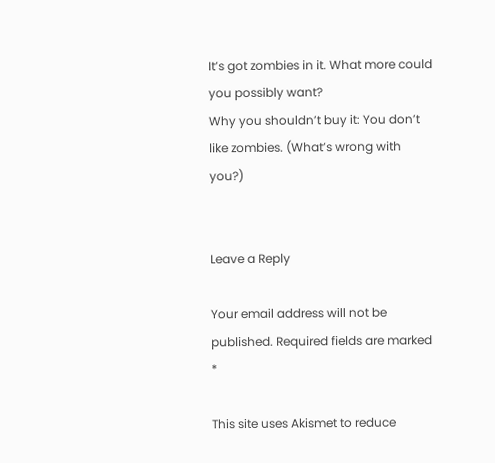It’s got zombies in it. What more could you possibly want?
Why you shouldn’t buy it: You don’t like zombies. (What’s wrong with you?)


Leave a Reply

Your email address will not be published. Required fields are marked *

This site uses Akismet to reduce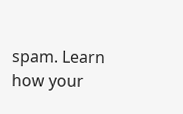spam. Learn how your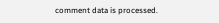comment data is processed.